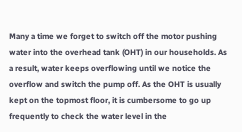Many a time we forget to switch off the motor pushing water into the overhead tank (OHT) in our households. As a result, water keeps overflowing until we notice the overflow and switch the pump off. As the OHT is usually kept on the topmost floor, it is cumbersome to go up frequently to check the water level in the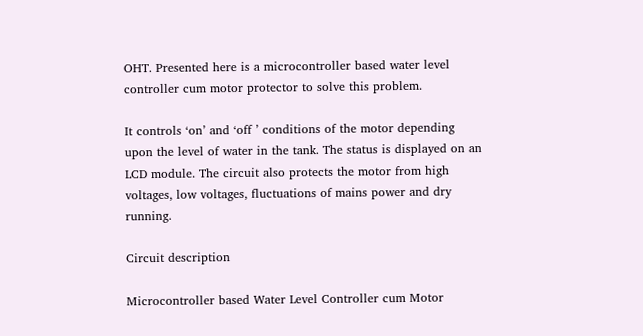OHT. Presented here is a microcontroller based water level controller cum motor protector to solve this problem.

It controls ‘on’ and ‘off ’ conditions of the motor depending upon the level of water in the tank. The status is displayed on an LCD module. The circuit also protects the motor from high voltages, low voltages, fluctuations of mains power and dry running.

Circuit description

Microcontroller based Water Level Controller cum Motor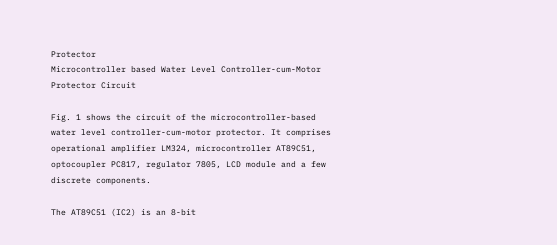Protector
Microcontroller based Water Level Controller-cum-Motor Protector Circuit

Fig. 1 shows the circuit of the microcontroller-based water level controller-cum-motor protector. It comprises operational amplifier LM324, microcontroller AT89C51, optocoupler PC817, regulator 7805, LCD module and a few discrete components.

The AT89C51 (IC2) is an 8-bit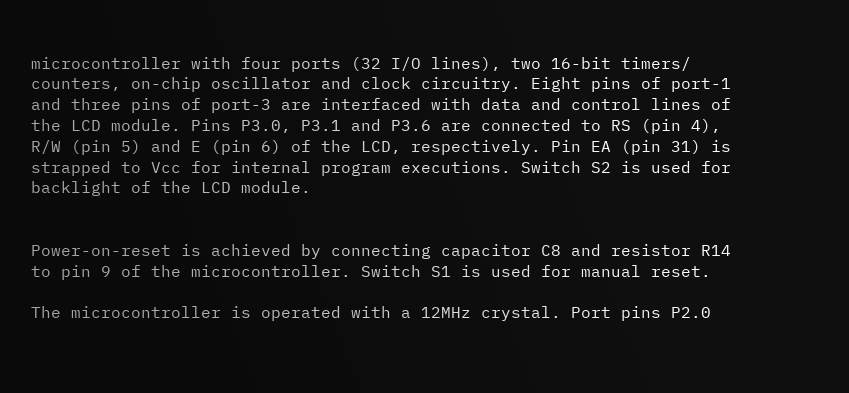microcontroller with four ports (32 I/O lines), two 16-bit timers/ counters, on-chip oscillator and clock circuitry. Eight pins of port-1 and three pins of port-3 are interfaced with data and control lines of the LCD module. Pins P3.0, P3.1 and P3.6 are connected to RS (pin 4), R/W (pin 5) and E (pin 6) of the LCD, respectively. Pin EA (pin 31) is strapped to Vcc for internal program executions. Switch S2 is used for backlight of the LCD module.


Power-on-reset is achieved by connecting capacitor C8 and resistor R14 to pin 9 of the microcontroller. Switch S1 is used for manual reset.

The microcontroller is operated with a 12MHz crystal. Port pins P2.0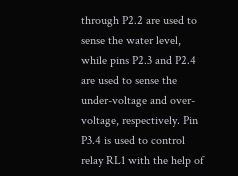through P2.2 are used to sense the water level, while pins P2.3 and P2.4 are used to sense the under-voltage and over-voltage, respectively. Pin P3.4 is used to control relay RL1 with the help of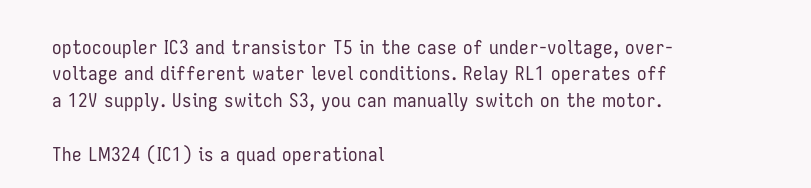optocoupler IC3 and transistor T5 in the case of under-voltage, over-voltage and different water level conditions. Relay RL1 operates off a 12V supply. Using switch S3, you can manually switch on the motor.

The LM324 (IC1) is a quad operational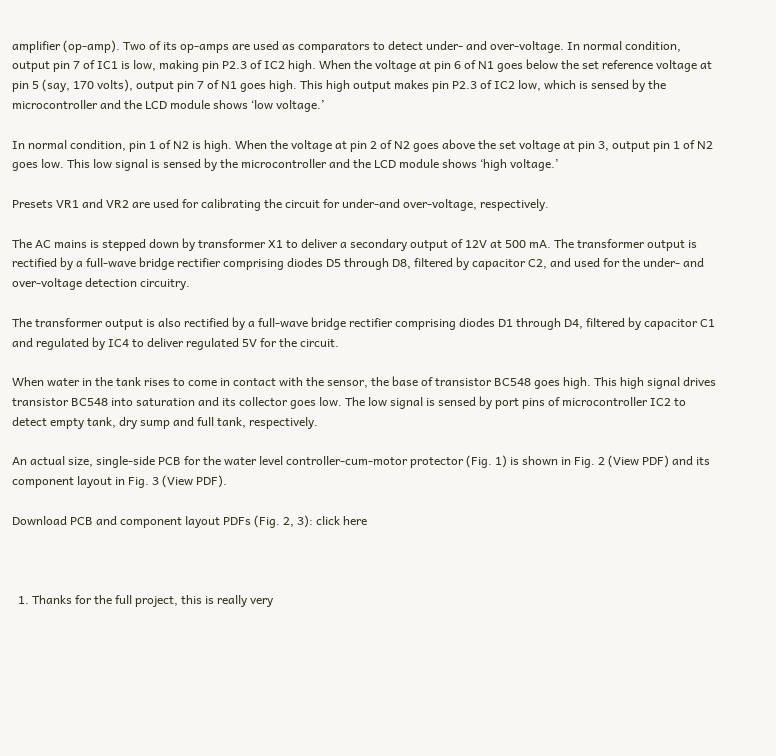amplifier (op-amp). Two of its op-amps are used as comparators to detect under- and over-voltage. In normal condition, output pin 7 of IC1 is low, making pin P2.3 of IC2 high. When the voltage at pin 6 of N1 goes below the set reference voltage at pin 5 (say, 170 volts), output pin 7 of N1 goes high. This high output makes pin P2.3 of IC2 low, which is sensed by the microcontroller and the LCD module shows ‘low voltage.’

In normal condition, pin 1 of N2 is high. When the voltage at pin 2 of N2 goes above the set voltage at pin 3, output pin 1 of N2 goes low. This low signal is sensed by the microcontroller and the LCD module shows ‘high voltage.’

Presets VR1 and VR2 are used for calibrating the circuit for under-and over-voltage, respectively.

The AC mains is stepped down by transformer X1 to deliver a secondary output of 12V at 500 mA. The transformer output is rectified by a full-wave bridge rectifier comprising diodes D5 through D8, filtered by capacitor C2, and used for the under- and over-voltage detection circuitry.

The transformer output is also rectified by a full-wave bridge rectifier comprising diodes D1 through D4, filtered by capacitor C1 and regulated by IC4 to deliver regulated 5V for the circuit.

When water in the tank rises to come in contact with the sensor, the base of transistor BC548 goes high. This high signal drives transistor BC548 into saturation and its collector goes low. The low signal is sensed by port pins of microcontroller IC2 to detect empty tank, dry sump and full tank, respectively.

An actual size, single-side PCB for the water level controller-cum-motor protector (Fig. 1) is shown in Fig. 2 (View PDF) and its component layout in Fig. 3 (View PDF).

Download PCB and component layout PDFs (Fig. 2, 3): click here



  1. Thanks for the full project, this is really very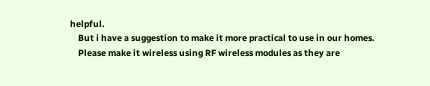helpful.
    But i have a suggestion to make it more practical to use in our homes.
    Please make it wireless using RF wireless modules as they are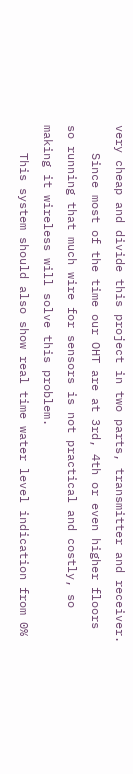very cheap and divide this project in two parts, transmitter and receiver.
    Since most of the time our OHT are at 3rd, 4th or even higher floors so running that much wire for sensors is not practical and costly, so making it wireless will solve this problem.
    This system should also show real time water level indication from 0%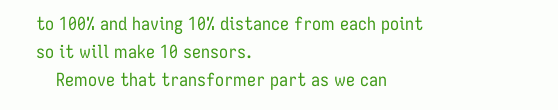to 100% and having 10% distance from each point so it will make 10 sensors.
    Remove that transformer part as we can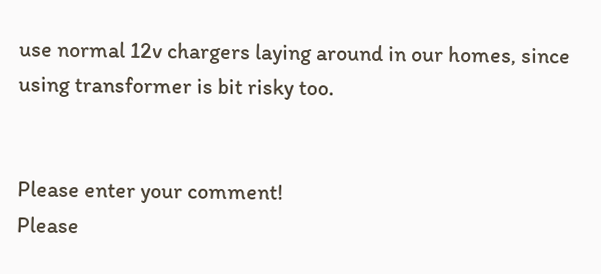use normal 12v chargers laying around in our homes, since using transformer is bit risky too.


Please enter your comment!
Please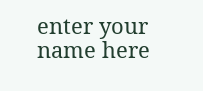enter your name here